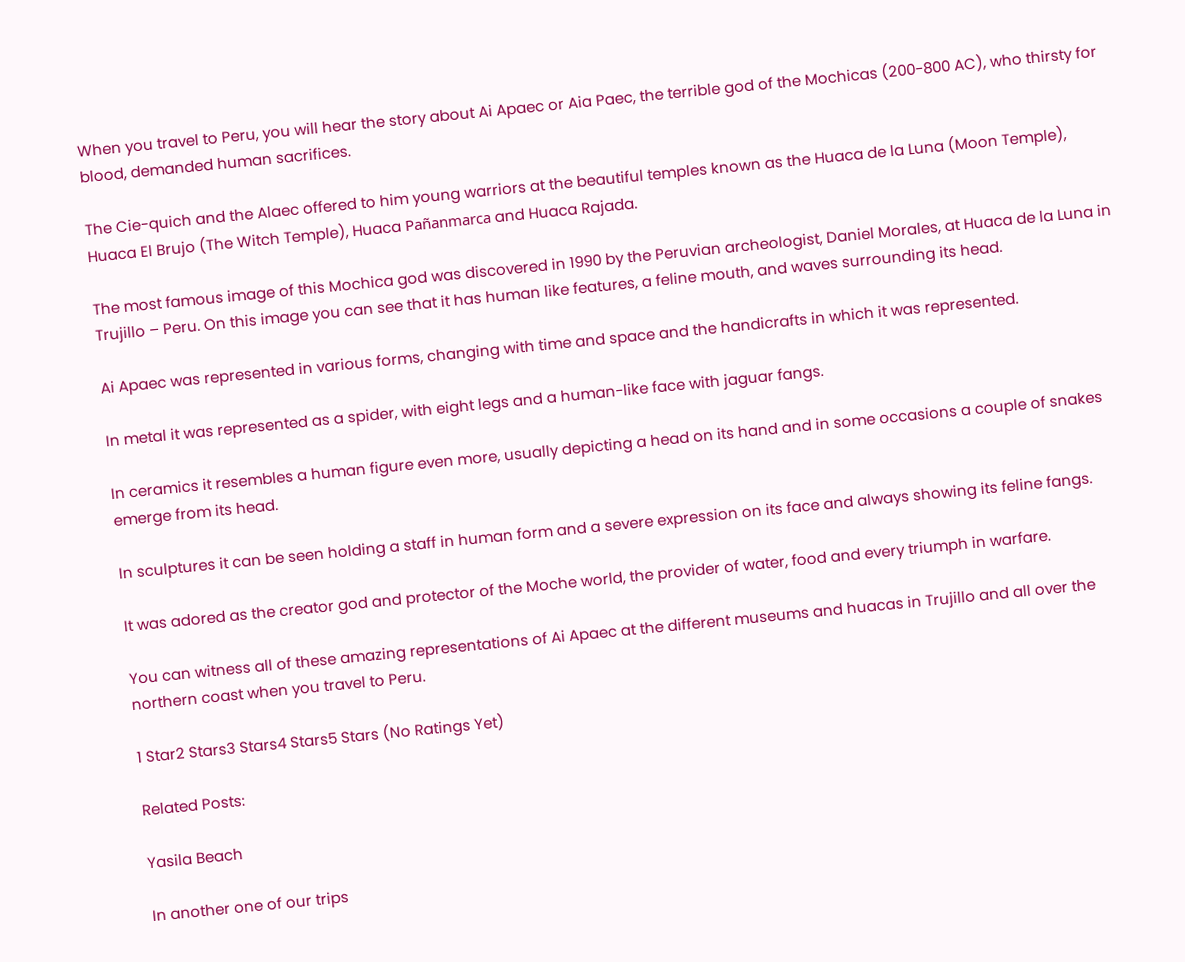When you travel to Peru, you will hear the story about Ai Apaec or Aia Paec, the terrible god of the Mochicas (200-800 AC), who thirsty for blood, demanded human sacrifices.

The Cie-quich and the Alaec offered to him young warriors at the beautiful temples known as the Huaca de la Luna (Moon Temple), Huaca El Brujo (The Witch Temple), Huaca Pañanmarca and Huaca Rajada.

The most famous image of this Mochica god was discovered in 1990 by the Peruvian archeologist, Daniel Morales, at Huaca de la Luna in Trujillo – Peru. On this image you can see that it has human like features, a feline mouth, and waves surrounding its head.

Ai Apaec was represented in various forms, changing with time and space and the handicrafts in which it was represented.

In metal it was represented as a spider, with eight legs and a human-like face with jaguar fangs.

In ceramics it resembles a human figure even more, usually depicting a head on its hand and in some occasions a couple of snakes emerge from its head.

In sculptures it can be seen holding a staff in human form and a severe expression on its face and always showing its feline fangs.

It was adored as the creator god and protector of the Moche world, the provider of water, food and every triumph in warfare.

You can witness all of these amazing representations of Ai Apaec at the different museums and huacas in Trujillo and all over the northern coast when you travel to Peru.

1 Star2 Stars3 Stars4 Stars5 Stars (No Ratings Yet)

Related Posts:

Yasila Beach

In another one of our trips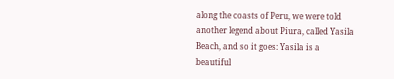along the coasts of Peru, we were told another legend about Piura, called Yasila Beach, and so it goes: Yasila is a beautiful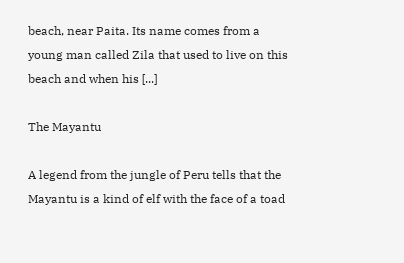beach, near Paita. Its name comes from a young man called Zila that used to live on this beach and when his [...]

The Mayantu

A legend from the jungle of Peru tells that the Mayantu is a kind of elf with the face of a toad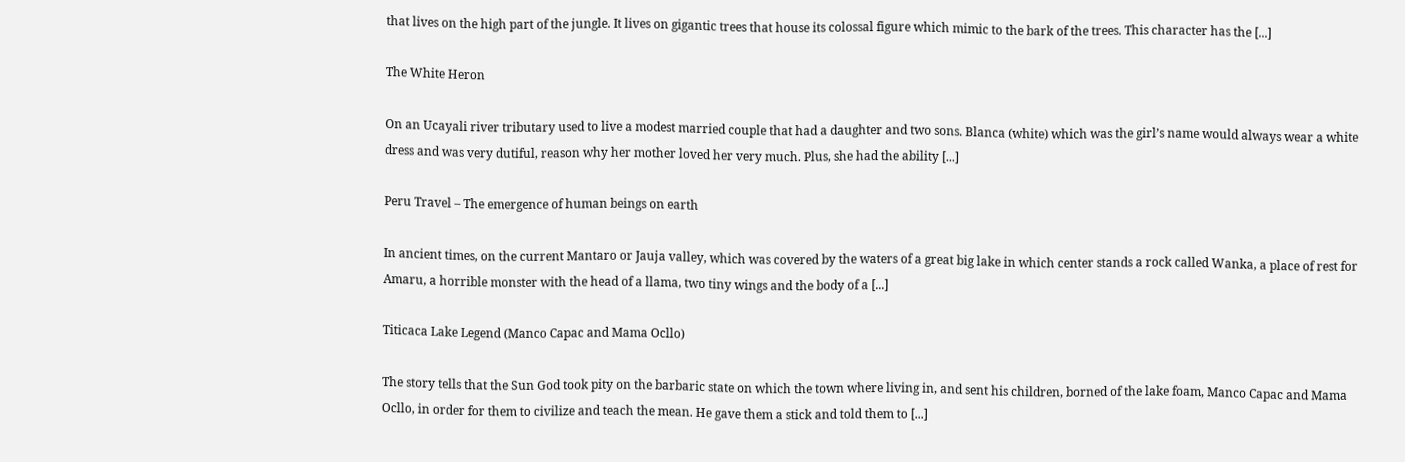that lives on the high part of the jungle. It lives on gigantic trees that house its colossal figure which mimic to the bark of the trees. This character has the [...]

The White Heron

On an Ucayali river tributary used to live a modest married couple that had a daughter and two sons. Blanca (white) which was the girl’s name would always wear a white dress and was very dutiful, reason why her mother loved her very much. Plus, she had the ability [...]

Peru Travel – The emergence of human beings on earth

In ancient times, on the current Mantaro or Jauja valley, which was covered by the waters of a great big lake in which center stands a rock called Wanka, a place of rest for Amaru, a horrible monster with the head of a llama, two tiny wings and the body of a [...]

Titicaca Lake Legend (Manco Capac and Mama Ocllo)

The story tells that the Sun God took pity on the barbaric state on which the town where living in, and sent his children, borned of the lake foam, Manco Capac and Mama Ocllo, in order for them to civilize and teach the mean. He gave them a stick and told them to [...]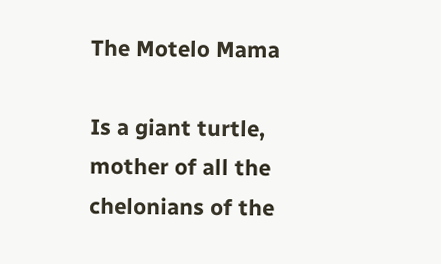The Motelo Mama

Is a giant turtle, mother of all the chelonians of the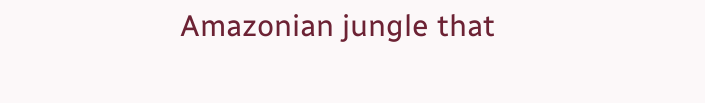Amazonian jungle that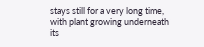stays still for a very long time, with plant growing underneath its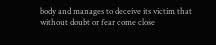body and manages to deceive its victim that without doubt or fear come close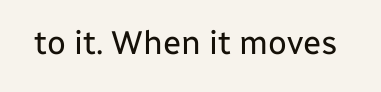to it. When it moves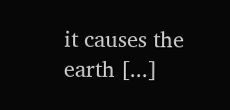it causes the earth [...]